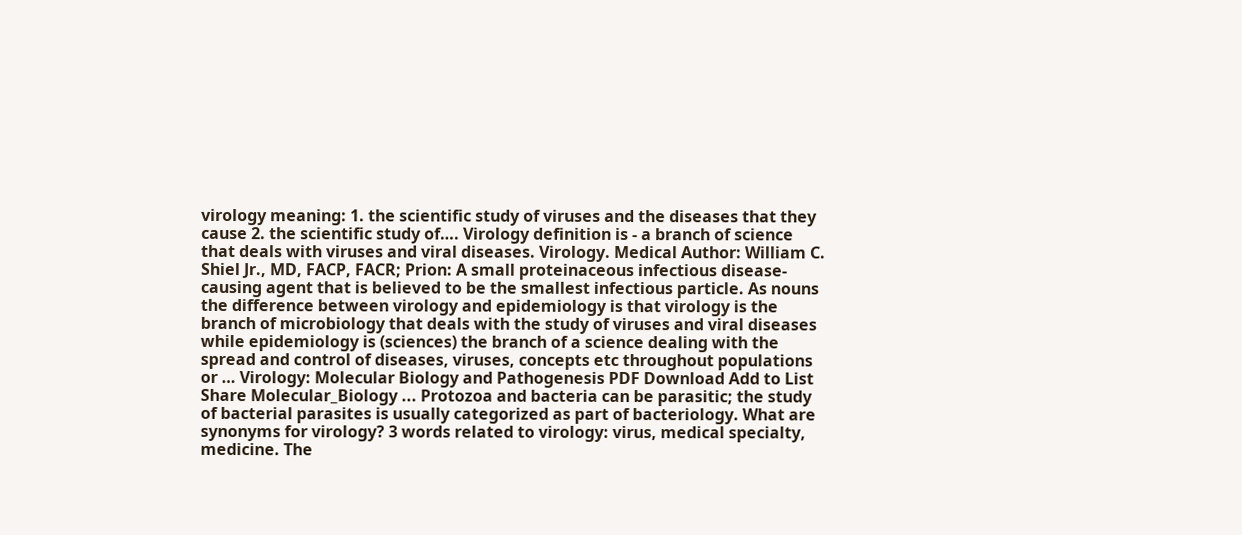virology meaning: 1. the scientific study of viruses and the diseases that they cause 2. the scientific study of…. Virology definition is - a branch of science that deals with viruses and viral diseases. Virology. Medical Author: William C. Shiel Jr., MD, FACP, FACR; Prion: A small proteinaceous infectious disease-causing agent that is believed to be the smallest infectious particle. As nouns the difference between virology and epidemiology is that virology is the branch of microbiology that deals with the study of viruses and viral diseases while epidemiology is (sciences) the branch of a science dealing with the spread and control of diseases, viruses, concepts etc throughout populations or … Virology: Molecular Biology and Pathogenesis PDF Download Add to List Share Molecular_Biology ... Protozoa and bacteria can be parasitic; the study of bacterial parasites is usually categorized as part of bacteriology. What are synonyms for virology? 3 words related to virology: virus, medical specialty, medicine. The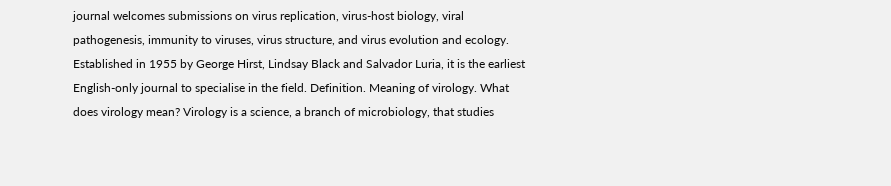journal welcomes submissions on virus replication, virus-host biology, viral pathogenesis, immunity to viruses, virus structure, and virus evolution and ecology. Established in 1955 by George Hirst, Lindsay Black and Salvador Luria, it is the earliest English-only journal to specialise in the field. Definition. Meaning of virology. What does virology mean? Virology is a science, a branch of microbiology, that studies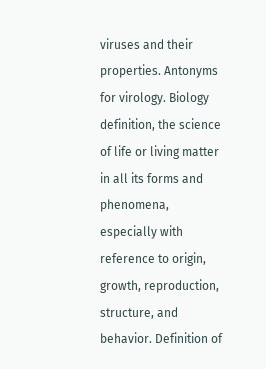viruses and their properties. Antonyms for virology. Biology definition, the science of life or living matter in all its forms and phenomena, especially with reference to origin, growth, reproduction, structure, and behavior. Definition of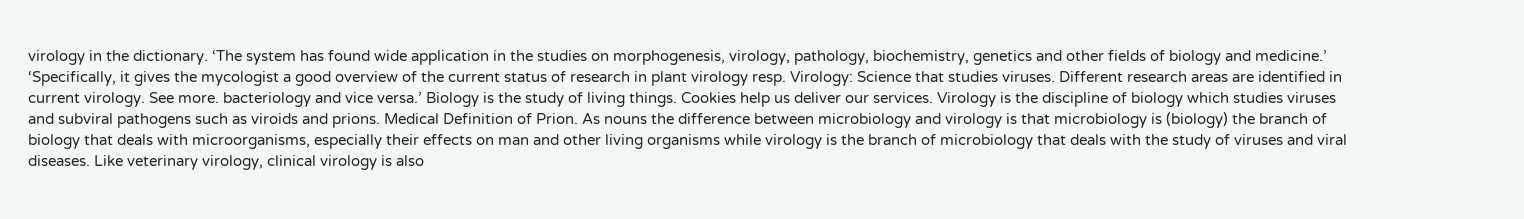virology in the dictionary. ‘The system has found wide application in the studies on morphogenesis, virology, pathology, biochemistry, genetics and other fields of biology and medicine.’ ‘Specifically, it gives the mycologist a good overview of the current status of research in plant virology resp. Virology: Science that studies viruses. Different research areas are identified in current virology. See more. bacteriology and vice versa.’ Biology is the study of living things. Cookies help us deliver our services. Virology is the discipline of biology which studies viruses and subviral pathogens such as viroids and prions. Medical Definition of Prion. As nouns the difference between microbiology and virology is that microbiology is (biology) the branch of biology that deals with microorganisms, especially their effects on man and other living organisms while virology is the branch of microbiology that deals with the study of viruses and viral diseases. Like veterinary virology, clinical virology is also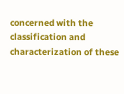concerned with the classification and characterization of these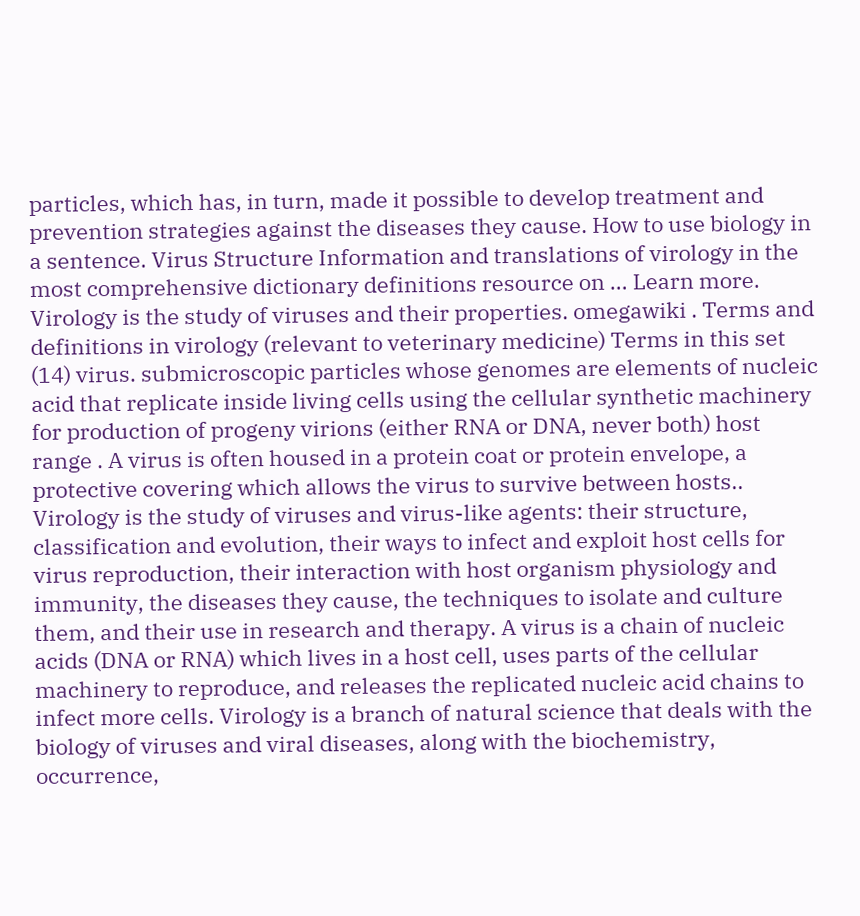particles, which has, in turn, made it possible to develop treatment and prevention strategies against the diseases they cause. How to use biology in a sentence. Virus Structure Information and translations of virology in the most comprehensive dictionary definitions resource on … Learn more. Virology is the study of viruses and their properties. omegawiki . Terms and definitions in virology (relevant to veterinary medicine) Terms in this set (14) virus. submicroscopic particles whose genomes are elements of nucleic acid that replicate inside living cells using the cellular synthetic machinery for production of progeny virions (either RNA or DNA, never both) host range . A virus is often housed in a protein coat or protein envelope, a protective covering which allows the virus to survive between hosts.. Virology is the study of viruses and virus-like agents: their structure, classification and evolution, their ways to infect and exploit host cells for virus reproduction, their interaction with host organism physiology and immunity, the diseases they cause, the techniques to isolate and culture them, and their use in research and therapy. A virus is a chain of nucleic acids (DNA or RNA) which lives in a host cell, uses parts of the cellular machinery to reproduce, and releases the replicated nucleic acid chains to infect more cells. Virology is a branch of natural science that deals with the biology of viruses and viral diseases, along with the biochemistry, occurrence,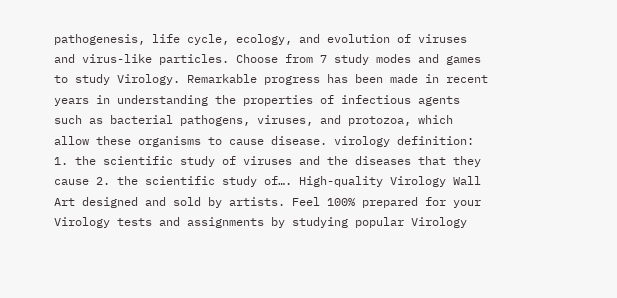pathogenesis, life cycle, ecology, and evolution of viruses and virus-like particles. Choose from 7 study modes and games to study Virology. Remarkable progress has been made in recent years in understanding the properties of infectious agents such as bacterial pathogens, viruses, and protozoa, which allow these organisms to cause disease. virology definition: 1. the scientific study of viruses and the diseases that they cause 2. the scientific study of…. High-quality Virology Wall Art designed and sold by artists. Feel 100% prepared for your Virology tests and assignments by studying popular Virology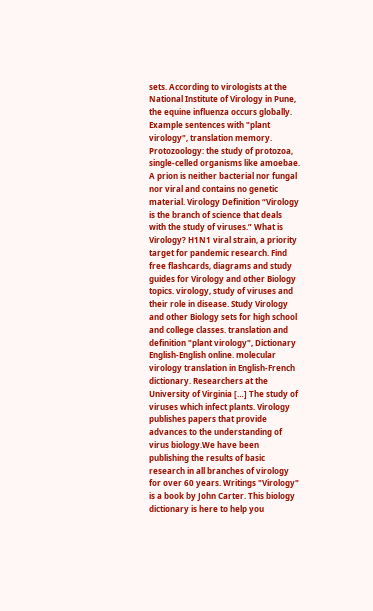sets. According to virologists at the National Institute of Virology in Pune, the equine influenza occurs globally. Example sentences with "plant virology", translation memory. Protozoology: the study of protozoa, single-celled organisms like amoebae. A prion is neither bacterial nor fungal nor viral and contains no genetic material. Virology Definition “Virology is the branch of science that deals with the study of viruses.” What is Virology? H1N1 viral strain, a priority target for pandemic research. Find free flashcards, diagrams and study guides for Virology and other Biology topics. virology, study of viruses and their role in disease. Study Virology and other Biology sets for high school and college classes. translation and definition "plant virology", Dictionary English-English online. molecular virology translation in English-French dictionary. Researchers at the University of Virginia […] The study of viruses which infect plants. Virology publishes papers that provide advances to the understanding of virus biology.We have been publishing the results of basic research in all branches of virology for over 60 years. Writings "Virology" is a book by John Carter. This biology dictionary is here to help you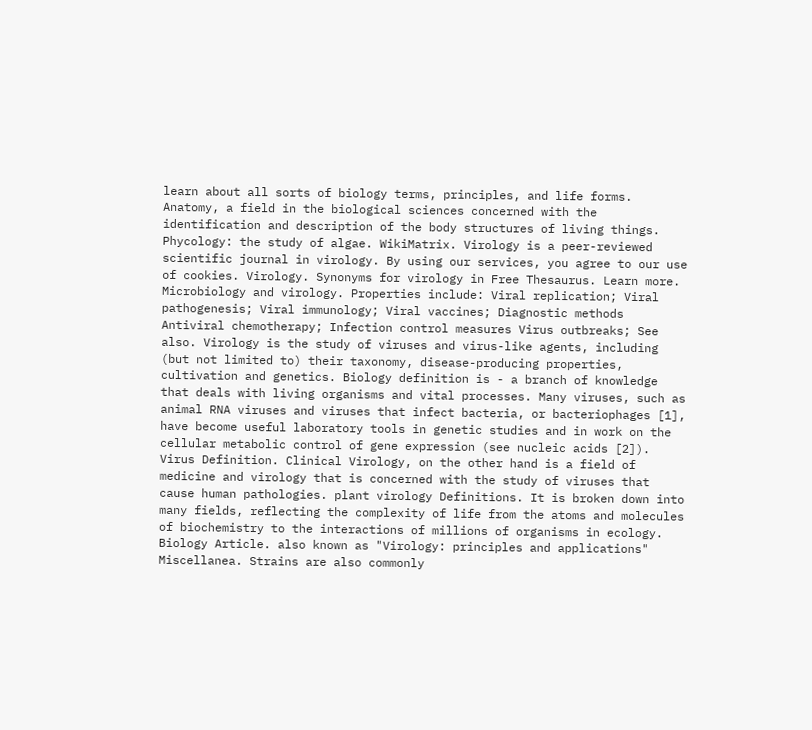learn about all sorts of biology terms, principles, and life forms. Anatomy, a field in the biological sciences concerned with the identification and description of the body structures of living things. Phycology: the study of algae. WikiMatrix. Virology is a peer-reviewed scientific journal in virology. By using our services, you agree to our use of cookies. Virology. Synonyms for virology in Free Thesaurus. Learn more. Microbiology and virology. Properties include: Viral replication; Viral pathogenesis; Viral immunology; Viral vaccines; Diagnostic methods Antiviral chemotherapy; Infection control measures Virus outbreaks; See also. Virology is the study of viruses and virus-like agents, including (but not limited to) their taxonomy, disease-producing properties, cultivation and genetics. Biology definition is - a branch of knowledge that deals with living organisms and vital processes. Many viruses, such as animal RNA viruses and viruses that infect bacteria, or bacteriophages [1], have become useful laboratory tools in genetic studies and in work on the cellular metabolic control of gene expression (see nucleic acids [2]). Virus Definition. Clinical Virology, on the other hand is a field of medicine and virology that is concerned with the study of viruses that cause human pathologies. plant virology Definitions. It is broken down into many fields, reflecting the complexity of life from the atoms and molecules of biochemistry to the interactions of millions of organisms in ecology. Biology Article. also known as "Virology: principles and applications" Miscellanea. Strains are also commonly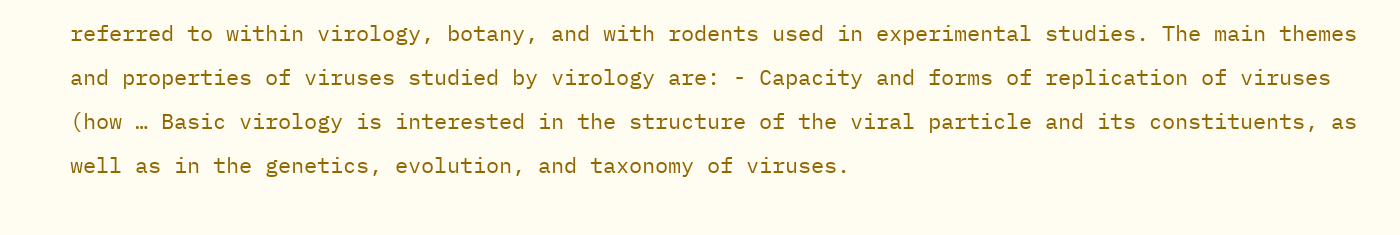referred to within virology, botany, and with rodents used in experimental studies. The main themes and properties of viruses studied by virology are: - Capacity and forms of replication of viruses (how … Basic virology is interested in the structure of the viral particle and its constituents, as well as in the genetics, evolution, and taxonomy of viruses.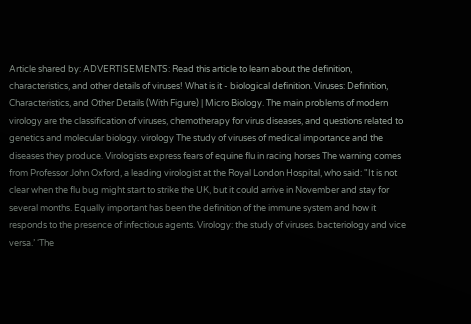Article shared by: ADVERTISEMENTS: Read this article to learn about the definition, characteristics, and other details of viruses! What is it - biological definition. Viruses: Definition, Characteristics, and Other Details (With Figure) | Micro Biology. The main problems of modern virology are the classification of viruses, chemotherapy for virus diseases, and questions related to genetics and molecular biology. virology The study of viruses of medical importance and the diseases they produce. Virologists express fears of equine flu in racing horses The warning comes from Professor John Oxford, a leading virologist at the Royal London Hospital, who said: "It is not clear when the flu bug might start to strike the UK, but it could arrive in November and stay for several months. Equally important has been the definition of the immune system and how it responds to the presence of infectious agents. Virology: the study of viruses. bacteriology and vice versa.’ ‘The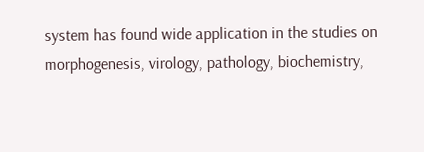system has found wide application in the studies on morphogenesis, virology, pathology, biochemistry,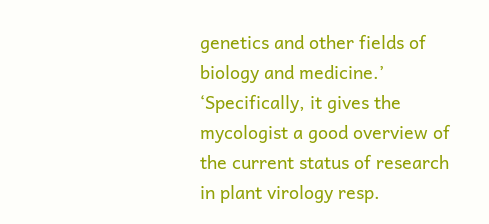genetics and other fields of biology and medicine.’ ‘Specifically, it gives the mycologist a good overview of the current status of research in plant virology resp.